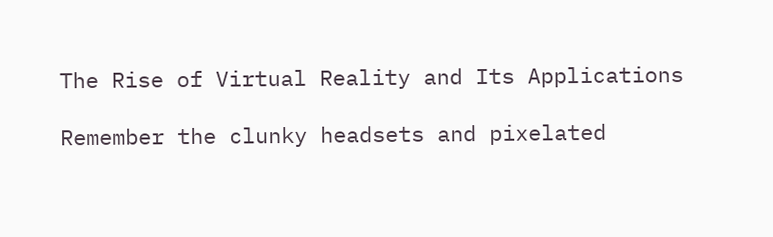The Rise of Virtual Reality and Its Applications

Remember the clunky headsets and pixelated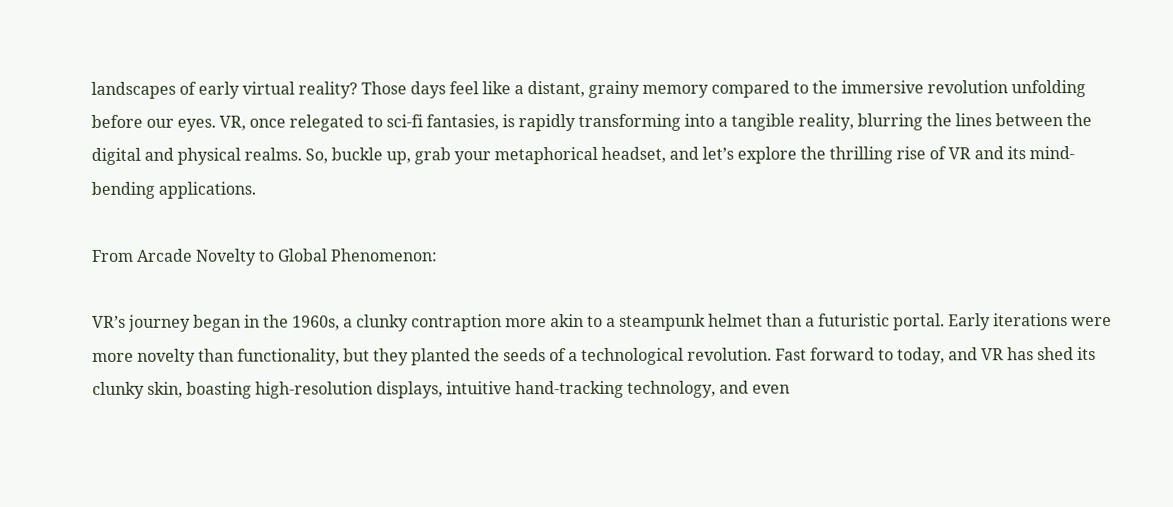landscapes of early virtual reality? Those days feel like a distant, grainy memory compared to the immersive revolution unfolding before our eyes. VR, once relegated to sci-fi fantasies, is rapidly transforming into a tangible reality, blurring the lines between the digital and physical realms. So, buckle up, grab your metaphorical headset, and let’s explore the thrilling rise of VR and its mind-bending applications.

From Arcade Novelty to Global Phenomenon:

VR’s journey began in the 1960s, a clunky contraption more akin to a steampunk helmet than a futuristic portal. Early iterations were more novelty than functionality, but they planted the seeds of a technological revolution. Fast forward to today, and VR has shed its clunky skin, boasting high-resolution displays, intuitive hand-tracking technology, and even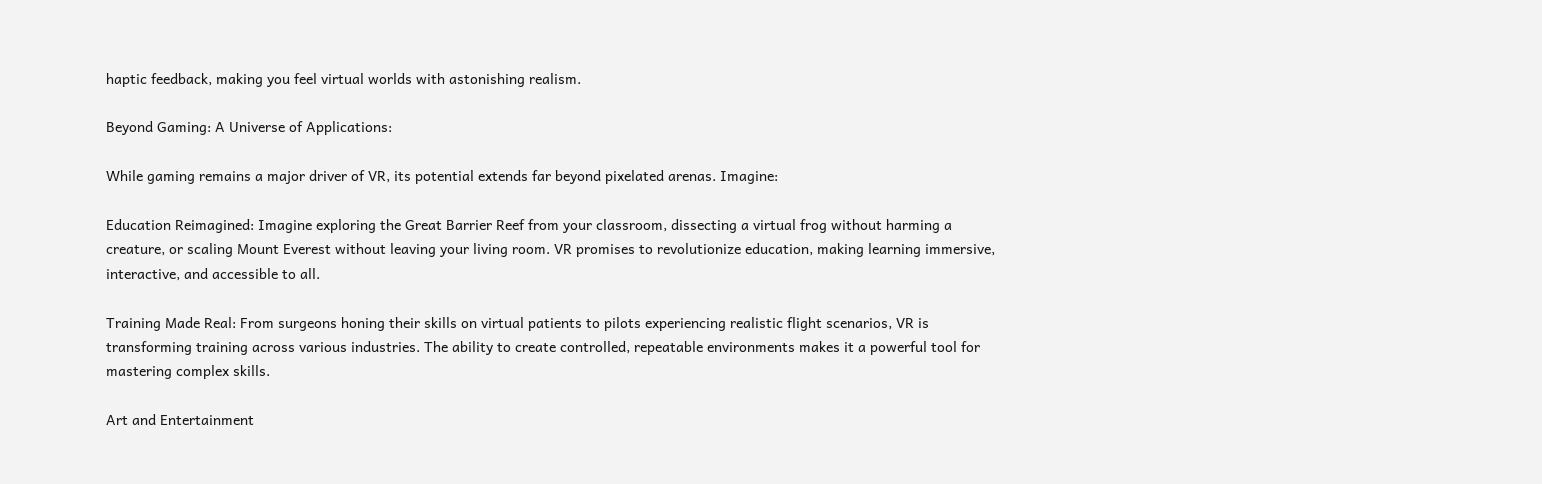haptic feedback, making you feel virtual worlds with astonishing realism.

Beyond Gaming: A Universe of Applications:

While gaming remains a major driver of VR, its potential extends far beyond pixelated arenas. Imagine:

Education Reimagined: Imagine exploring the Great Barrier Reef from your classroom, dissecting a virtual frog without harming a creature, or scaling Mount Everest without leaving your living room. VR promises to revolutionize education, making learning immersive, interactive, and accessible to all.

Training Made Real: From surgeons honing their skills on virtual patients to pilots experiencing realistic flight scenarios, VR is transforming training across various industries. The ability to create controlled, repeatable environments makes it a powerful tool for mastering complex skills.

Art and Entertainment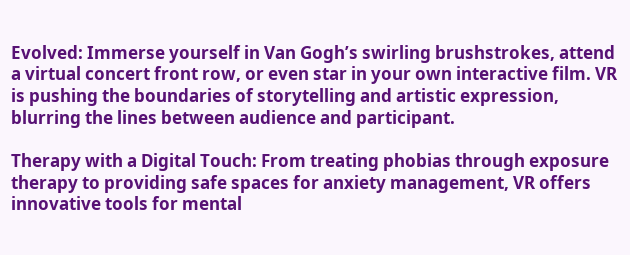Evolved: Immerse yourself in Van Gogh’s swirling brushstrokes, attend a virtual concert front row, or even star in your own interactive film. VR is pushing the boundaries of storytelling and artistic expression, blurring the lines between audience and participant.

Therapy with a Digital Touch: From treating phobias through exposure therapy to providing safe spaces for anxiety management, VR offers innovative tools for mental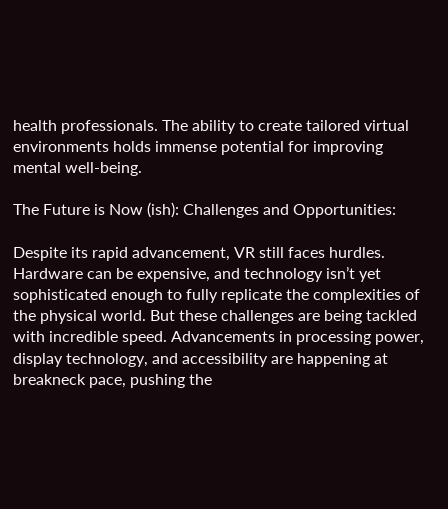health professionals. The ability to create tailored virtual environments holds immense potential for improving mental well-being.

The Future is Now (ish): Challenges and Opportunities:

Despite its rapid advancement, VR still faces hurdles. Hardware can be expensive, and technology isn’t yet sophisticated enough to fully replicate the complexities of the physical world. But these challenges are being tackled with incredible speed. Advancements in processing power, display technology, and accessibility are happening at breakneck pace, pushing the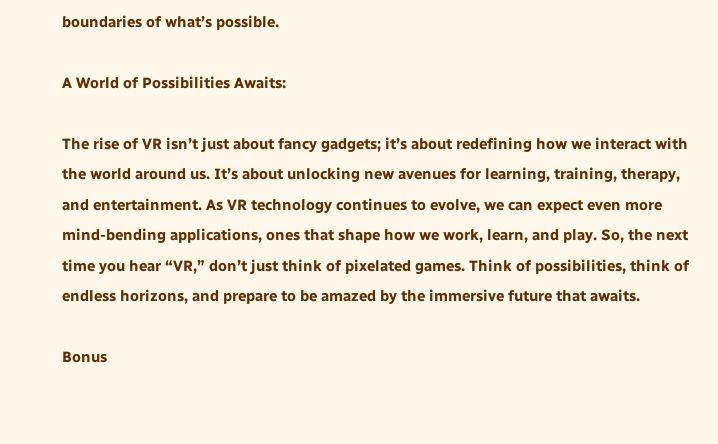boundaries of what’s possible.

A World of Possibilities Awaits:

The rise of VR isn’t just about fancy gadgets; it’s about redefining how we interact with the world around us. It’s about unlocking new avenues for learning, training, therapy, and entertainment. As VR technology continues to evolve, we can expect even more mind-bending applications, ones that shape how we work, learn, and play. So, the next time you hear “VR,” don’t just think of pixelated games. Think of possibilities, think of endless horizons, and prepare to be amazed by the immersive future that awaits.

Bonus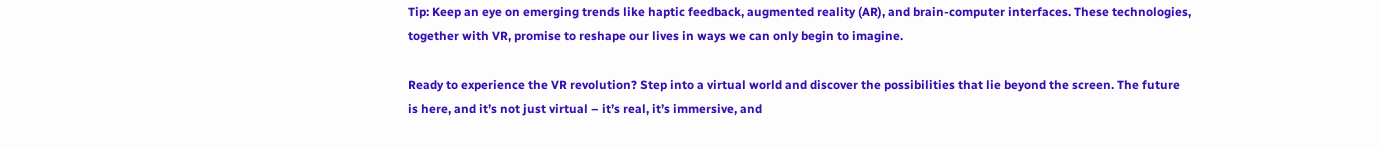Tip: Keep an eye on emerging trends like haptic feedback, augmented reality (AR), and brain-computer interfaces. These technologies, together with VR, promise to reshape our lives in ways we can only begin to imagine.

Ready to experience the VR revolution? Step into a virtual world and discover the possibilities that lie beyond the screen. The future is here, and it’s not just virtual – it’s real, it’s immersive, and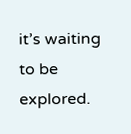it’s waiting to be explored.